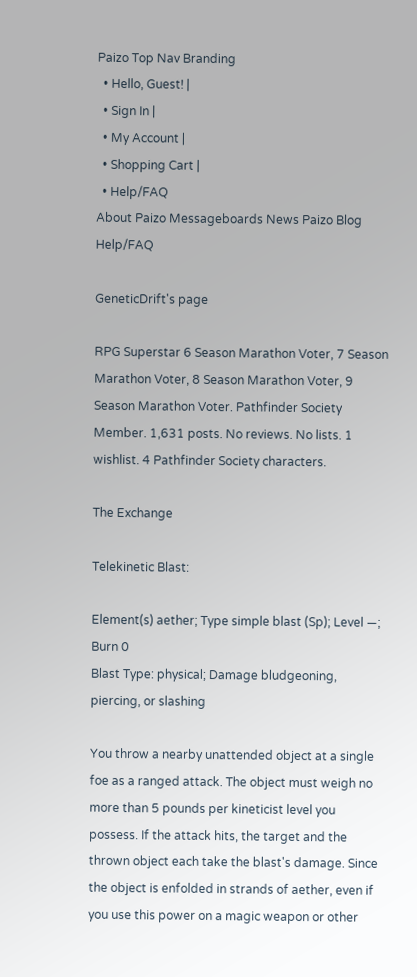Paizo Top Nav Branding
  • Hello, Guest! |
  • Sign In |
  • My Account |
  • Shopping Cart |
  • Help/FAQ
About Paizo Messageboards News Paizo Blog Help/FAQ

GeneticDrift's page

RPG Superstar 6 Season Marathon Voter, 7 Season Marathon Voter, 8 Season Marathon Voter, 9 Season Marathon Voter. Pathfinder Society Member. 1,631 posts. No reviews. No lists. 1 wishlist. 4 Pathfinder Society characters.

The Exchange

Telekinetic Blast:

Element(s) aether; Type simple blast (Sp); Level —; Burn 0
Blast Type: physical; Damage bludgeoning, piercing, or slashing

You throw a nearby unattended object at a single foe as a ranged attack. The object must weigh no more than 5 pounds per kineticist level you possess. If the attack hits, the target and the thrown object each take the blast's damage. Since the object is enfolded in strands of aether, even if you use this power on a magic weapon or other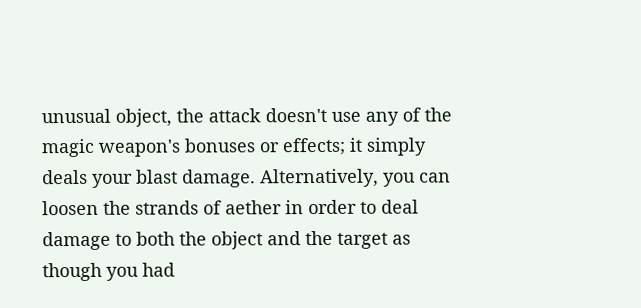unusual object, the attack doesn't use any of the magic weapon's bonuses or effects; it simply deals your blast damage. Alternatively, you can loosen the strands of aether in order to deal damage to both the object and the target as though you had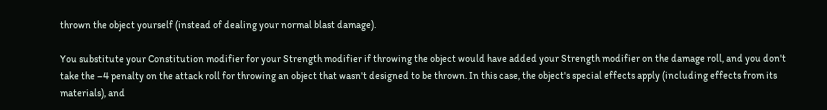thrown the object yourself (instead of dealing your normal blast damage).

You substitute your Constitution modifier for your Strength modifier if throwing the object would have added your Strength modifier on the damage roll, and you don't take the –4 penalty on the attack roll for throwing an object that wasn't designed to be thrown. In this case, the object's special effects apply (including effects from its materials), and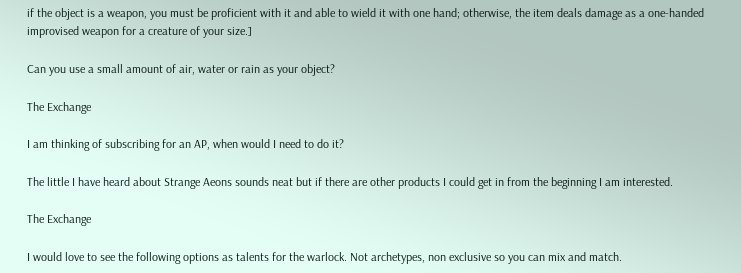if the object is a weapon, you must be proficient with it and able to wield it with one hand; otherwise, the item deals damage as a one-handed improvised weapon for a creature of your size.]

Can you use a small amount of air, water or rain as your object?

The Exchange

I am thinking of subscribing for an AP, when would I need to do it?

The little I have heard about Strange Aeons sounds neat but if there are other products I could get in from the beginning I am interested.

The Exchange

I would love to see the following options as talents for the warlock. Not archetypes, non exclusive so you can mix and match.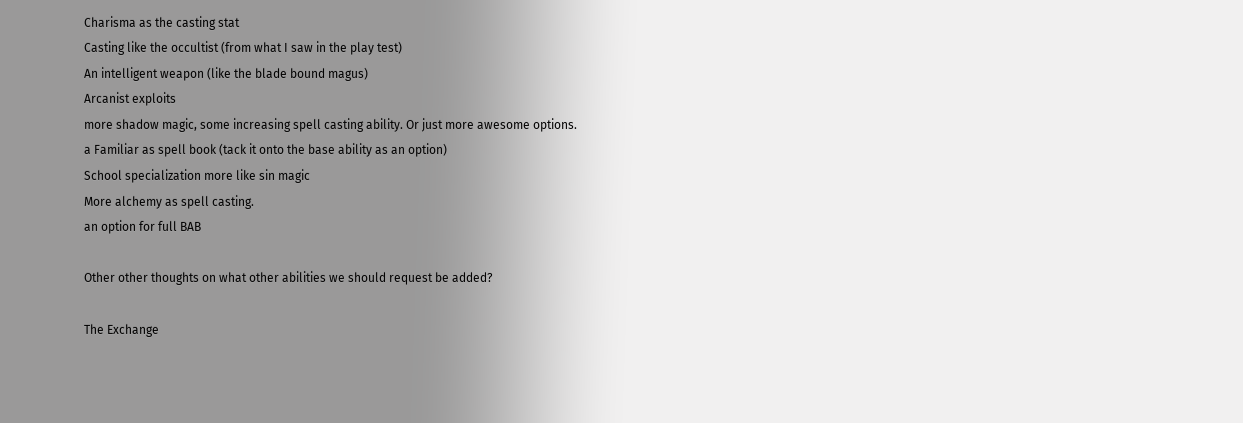Charisma as the casting stat
Casting like the occultist (from what I saw in the play test)
An intelligent weapon (like the blade bound magus)
Arcanist exploits
more shadow magic, some increasing spell casting ability. Or just more awesome options.
a Familiar as spell book (tack it onto the base ability as an option)
School specialization more like sin magic
More alchemy as spell casting.
an option for full BAB

Other other thoughts on what other abilities we should request be added?

The Exchange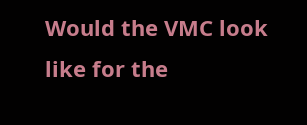Would the VMC look like for the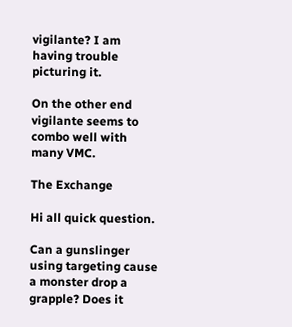vigilante? I am having trouble picturing it.

On the other end vigilante seems to combo well with many VMC.

The Exchange

Hi all quick question.

Can a gunslinger using targeting cause a monster drop a grapple? Does it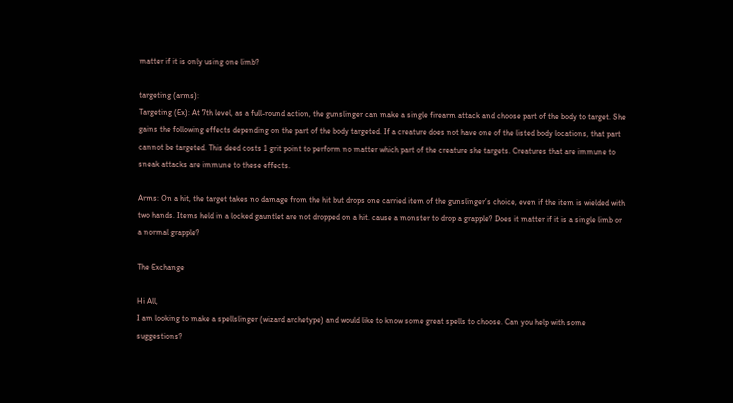matter if it is only using one limb?

targeting (arms):
Targeting (Ex): At 7th level, as a full-round action, the gunslinger can make a single firearm attack and choose part of the body to target. She gains the following effects depending on the part of the body targeted. If a creature does not have one of the listed body locations, that part cannot be targeted. This deed costs 1 grit point to perform no matter which part of the creature she targets. Creatures that are immune to sneak attacks are immune to these effects.

Arms: On a hit, the target takes no damage from the hit but drops one carried item of the gunslinger’s choice, even if the item is wielded with two hands. Items held in a locked gauntlet are not dropped on a hit. cause a monster to drop a grapple? Does it matter if it is a single limb or a normal grapple?

The Exchange

Hi All,
I am looking to make a spellslinger (wizard archetype) and would like to know some great spells to choose. Can you help with some suggestions?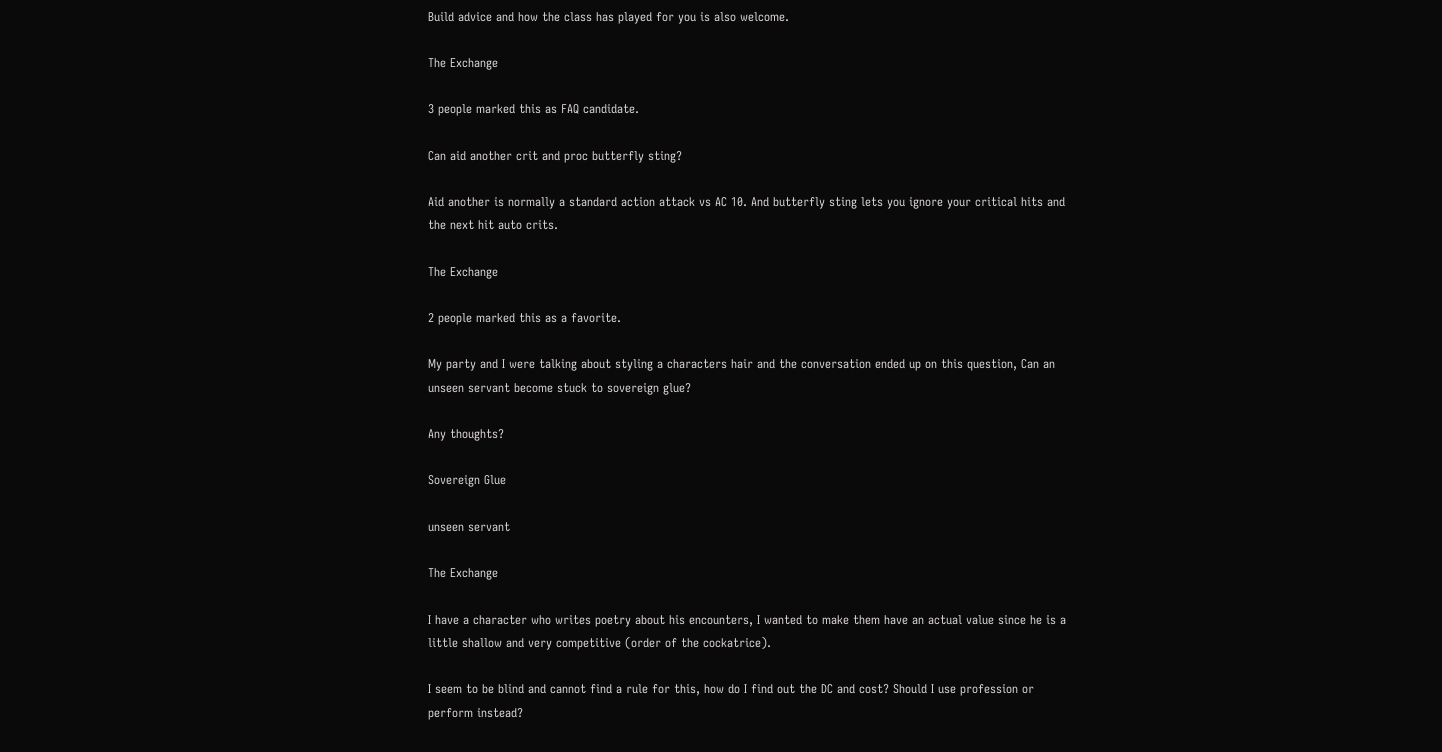Build advice and how the class has played for you is also welcome.

The Exchange

3 people marked this as FAQ candidate.

Can aid another crit and proc butterfly sting?

Aid another is normally a standard action attack vs AC 10. And butterfly sting lets you ignore your critical hits and the next hit auto crits.

The Exchange

2 people marked this as a favorite.

My party and I were talking about styling a characters hair and the conversation ended up on this question, Can an unseen servant become stuck to sovereign glue?

Any thoughts?

Sovereign Glue

unseen servant

The Exchange

I have a character who writes poetry about his encounters, I wanted to make them have an actual value since he is a little shallow and very competitive (order of the cockatrice).

I seem to be blind and cannot find a rule for this, how do I find out the DC and cost? Should I use profession or perform instead?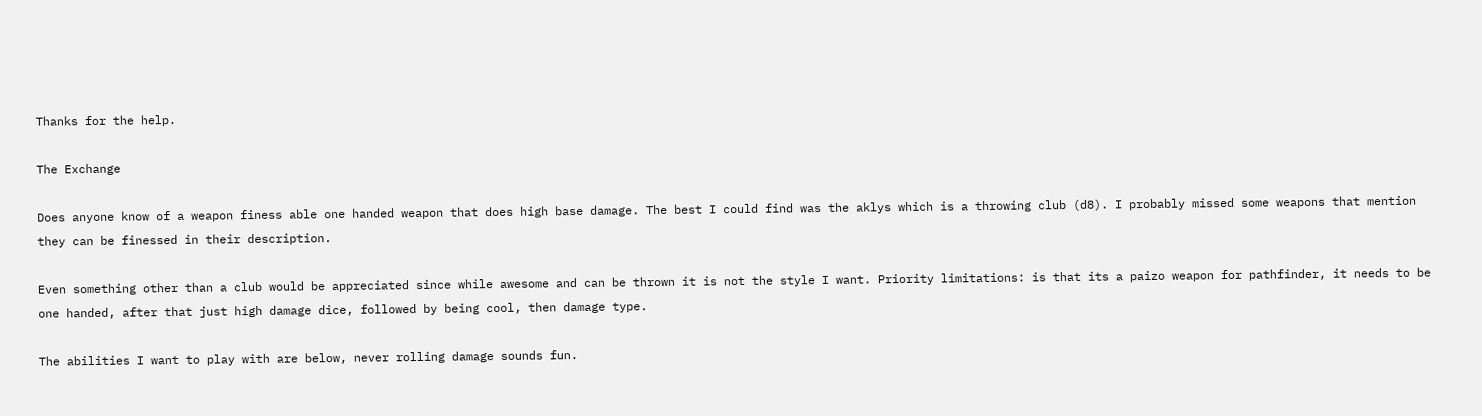Thanks for the help.

The Exchange

Does anyone know of a weapon finess able one handed weapon that does high base damage. The best I could find was the aklys which is a throwing club (d8). I probably missed some weapons that mention they can be finessed in their description.

Even something other than a club would be appreciated since while awesome and can be thrown it is not the style I want. Priority limitations: is that its a paizo weapon for pathfinder, it needs to be one handed, after that just high damage dice, followed by being cool, then damage type.

The abilities I want to play with are below, never rolling damage sounds fun.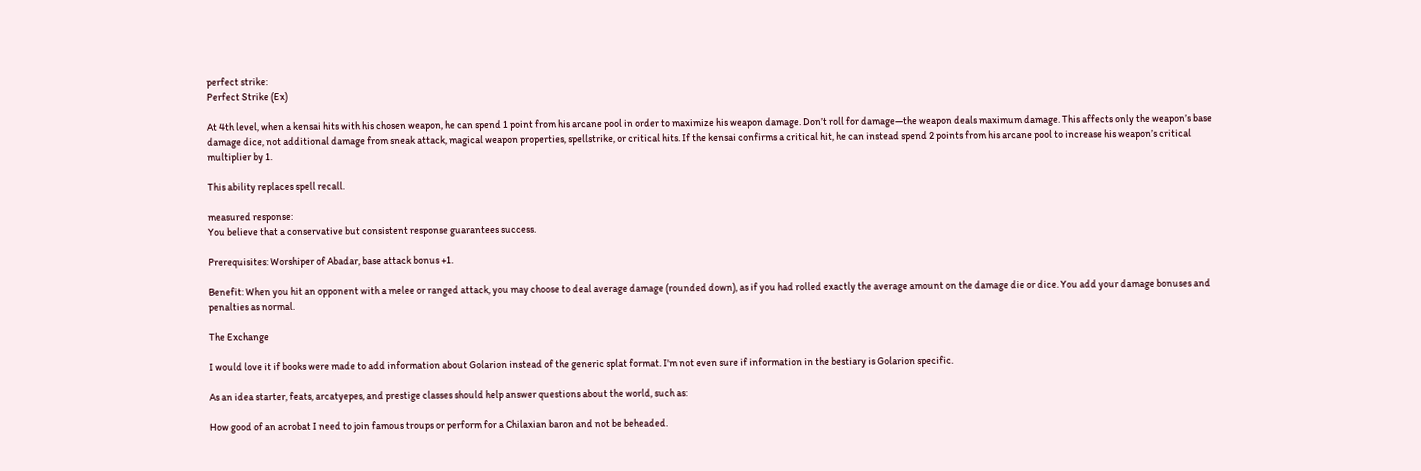perfect strike:
Perfect Strike (Ex)

At 4th level, when a kensai hits with his chosen weapon, he can spend 1 point from his arcane pool in order to maximize his weapon damage. Don’t roll for damage—the weapon deals maximum damage. This affects only the weapon’s base damage dice, not additional damage from sneak attack, magical weapon properties, spellstrike, or critical hits. If the kensai confirms a critical hit, he can instead spend 2 points from his arcane pool to increase his weapon’s critical multiplier by 1.

This ability replaces spell recall.

measured response:
You believe that a conservative but consistent response guarantees success.

Prerequisites: Worshiper of Abadar, base attack bonus +1.

Benefit: When you hit an opponent with a melee or ranged attack, you may choose to deal average damage (rounded down), as if you had rolled exactly the average amount on the damage die or dice. You add your damage bonuses and penalties as normal.

The Exchange

I would love it if books were made to add information about Golarion instead of the generic splat format. I'm not even sure if information in the bestiary is Golarion specific.

As an idea starter, feats, arcatyepes, and prestige classes should help answer questions about the world, such as:

How good of an acrobat I need to join famous troups or perform for a Chilaxian baron and not be beheaded.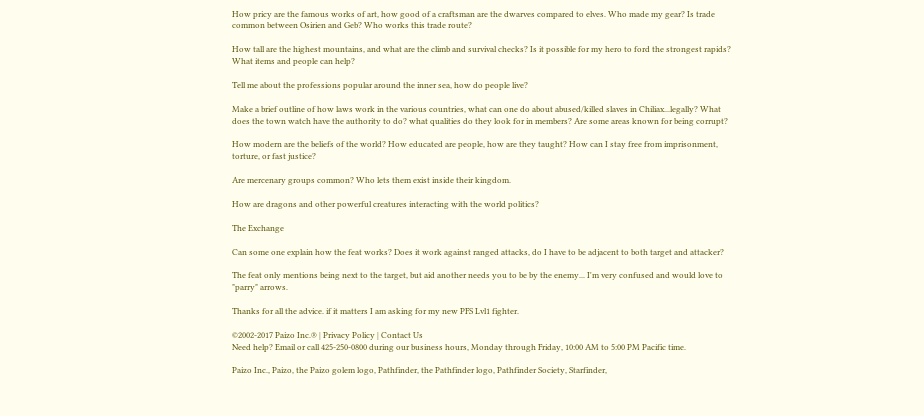How pricy are the famous works of art, how good of a craftsman are the dwarves compared to elves. Who made my gear? Is trade common between Osirien and Geb? Who works this trade route?

How tall are the highest mountains, and what are the climb and survival checks? Is it possible for my hero to ford the strongest rapids? What items and people can help?

Tell me about the professions popular around the inner sea, how do people live?

Make a brief outline of how laws work in the various countries, what can one do about abused/killed slaves in Chiliax...legally? What does the town watch have the authority to do? what qualities do they look for in members? Are some areas known for being corrupt?

How modern are the beliefs of the world? How educated are people, how are they taught? How can I stay free from imprisonment, torture, or fast justice?

Are mercenary groups common? Who lets them exist inside their kingdom.

How are dragons and other powerful creatures interacting with the world politics?

The Exchange

Can some one explain how the feat works? Does it work against ranged attacks, do I have to be adjacent to both target and attacker?

The feat only mentions being next to the target, but aid another needs you to be by the enemy... I'm very confused and would love to "parry" arrows.

Thanks for all the advice. if it matters I am asking for my new PFS Lvl1 fighter.

©2002-2017 Paizo Inc.® | Privacy Policy | Contact Us
Need help? Email or call 425-250-0800 during our business hours, Monday through Friday, 10:00 AM to 5:00 PM Pacific time.

Paizo Inc., Paizo, the Paizo golem logo, Pathfinder, the Pathfinder logo, Pathfinder Society, Starfinder,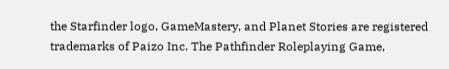the Starfinder logo, GameMastery, and Planet Stories are registered trademarks of Paizo Inc. The Pathfinder Roleplaying Game,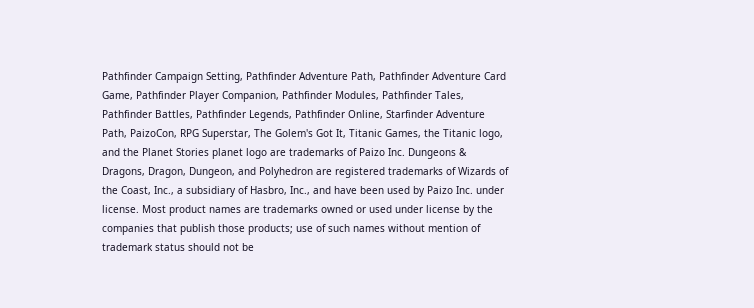Pathfinder Campaign Setting, Pathfinder Adventure Path, Pathfinder Adventure Card Game, Pathfinder Player Companion, Pathfinder Modules, Pathfinder Tales, Pathfinder Battles, Pathfinder Legends, Pathfinder Online, Starfinder Adventure Path, PaizoCon, RPG Superstar, The Golem's Got It, Titanic Games, the Titanic logo, and the Planet Stories planet logo are trademarks of Paizo Inc. Dungeons & Dragons, Dragon, Dungeon, and Polyhedron are registered trademarks of Wizards of the Coast, Inc., a subsidiary of Hasbro, Inc., and have been used by Paizo Inc. under license. Most product names are trademarks owned or used under license by the companies that publish those products; use of such names without mention of trademark status should not be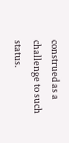construed as a challenge to such status.